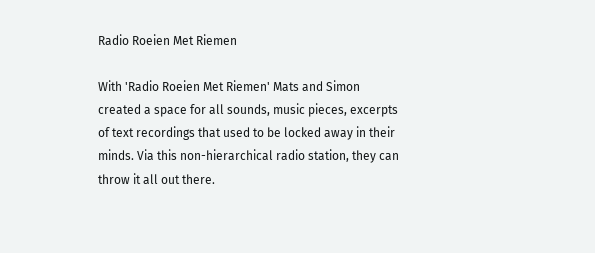Radio Roeien Met Riemen

With 'Radio Roeien Met Riemen' Mats and Simon created a space for all sounds, music pieces, excerpts of text recordings that used to be locked away in their minds. Via this non-hierarchical radio station, they can throw it all out there.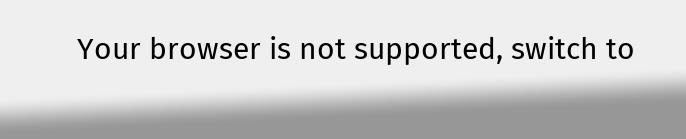Your browser is not supported, switch to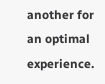another for an optimal experience.